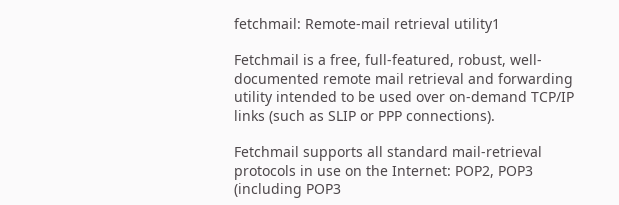fetchmail: Remote-mail retrieval utility1

Fetchmail is a free, full-featured, robust, well-documented remote mail retrieval and forwarding utility intended to be used over on-demand TCP/IP links (such as SLIP or PPP connections).

Fetchmail supports all standard mail-retrieval protocols in use on the Internet: POP2, POP3 (including POP3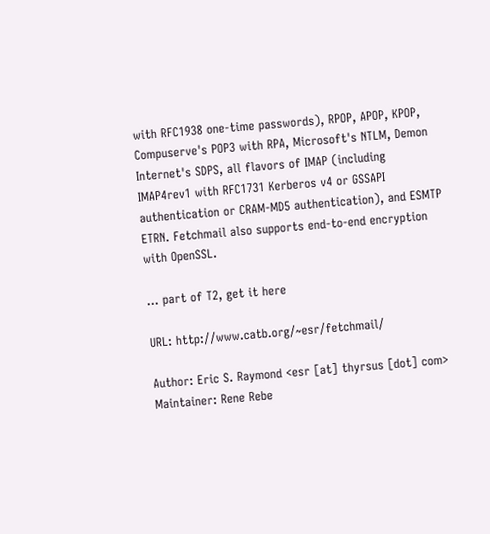with RFC1938 one-time passwords), RPOP, APOP, KPOP, Compuserve's POP3 with RPA, Microsoft's NTLM, Demon Internet's SDPS, all flavors of IMAP (including IMAP4rev1 with RFC1731 Kerberos v4 or GSSAPI authentication or CRAM-MD5 authentication), and ESMTP ETRN. Fetchmail also supports end-to-end encryption with OpenSSL.

... part of T2, get it here

URL: http://www.catb.org/~esr/fetchmail/

Author: Eric S. Raymond <esr [at] thyrsus [dot] com>
Maintainer: Rene Rebe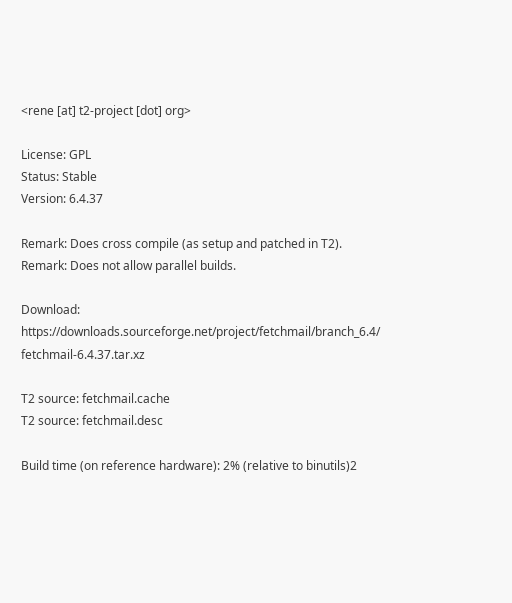<rene [at] t2-project [dot] org>

License: GPL
Status: Stable
Version: 6.4.37

Remark: Does cross compile (as setup and patched in T2).
Remark: Does not allow parallel builds.

Download: https://downloads.sourceforge.net/project/fetchmail/branch_6.4/ fetchmail-6.4.37.tar.xz

T2 source: fetchmail.cache
T2 source: fetchmail.desc

Build time (on reference hardware): 2% (relative to binutils)2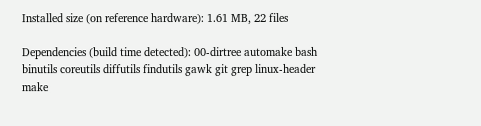Installed size (on reference hardware): 1.61 MB, 22 files

Dependencies (build time detected): 00-dirtree automake bash binutils coreutils diffutils findutils gawk git grep linux-header make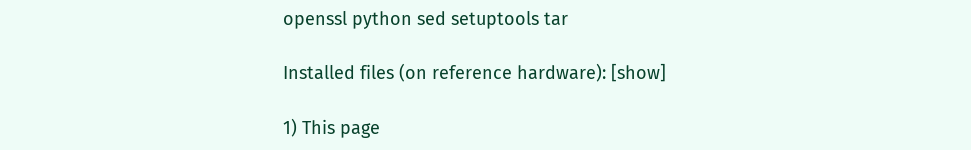openssl python sed setuptools tar

Installed files (on reference hardware): [show]

1) This page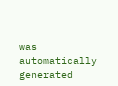was automatically generated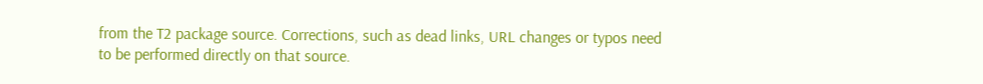from the T2 package source. Corrections, such as dead links, URL changes or typos need to be performed directly on that source.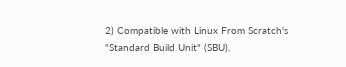2) Compatible with Linux From Scratch's "Standard Build Unit" (SBU).